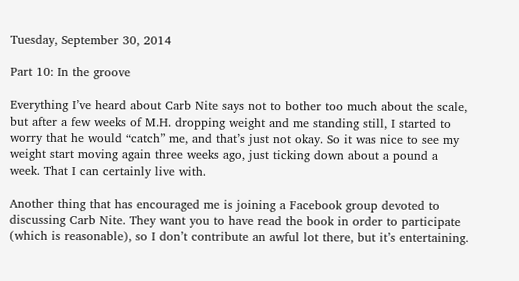Tuesday, September 30, 2014

Part 10: In the groove

Everything I’ve heard about Carb Nite says not to bother too much about the scale, but after a few weeks of M.H. dropping weight and me standing still, I started to worry that he would “catch” me, and that’s just not okay. So it was nice to see my weight start moving again three weeks ago, just ticking down about a pound a week. That I can certainly live with.

Another thing that has encouraged me is joining a Facebook group devoted to discussing Carb Nite. They want you to have read the book in order to participate (which is reasonable), so I don’t contribute an awful lot there, but it’s entertaining.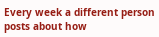Every week a different person posts about how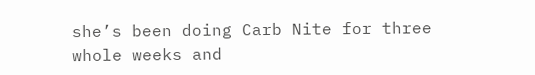she’s been doing Carb Nite for three whole weeks and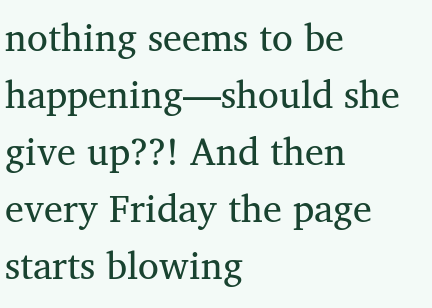nothing seems to be happening—should she give up??! And then every Friday the page starts blowing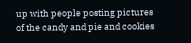up with people posting pictures of the candy and pie and cookies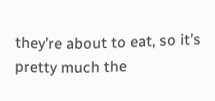they’re about to eat, so it’s pretty much the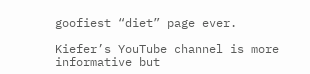goofiest “diet” page ever.

Kiefer’s YouTube channel is more informative but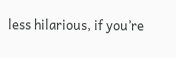less hilarious, if you’re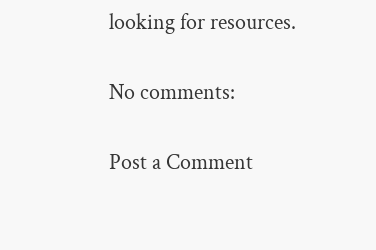looking for resources.

No comments:

Post a Comment